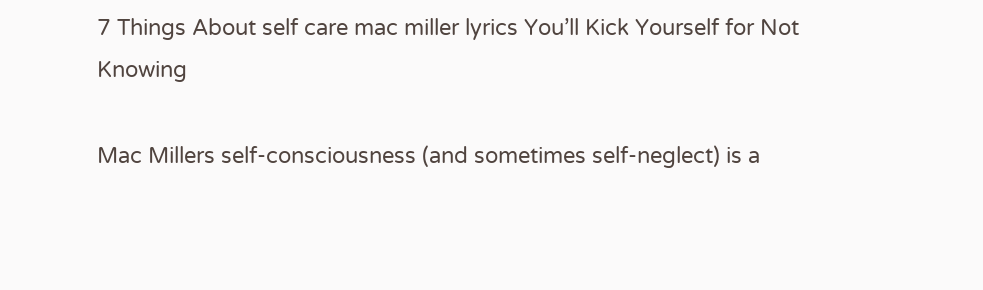7 Things About self care mac miller lyrics You’ll Kick Yourself for Not Knowing

Mac Millers self-consciousness (and sometimes self-neglect) is a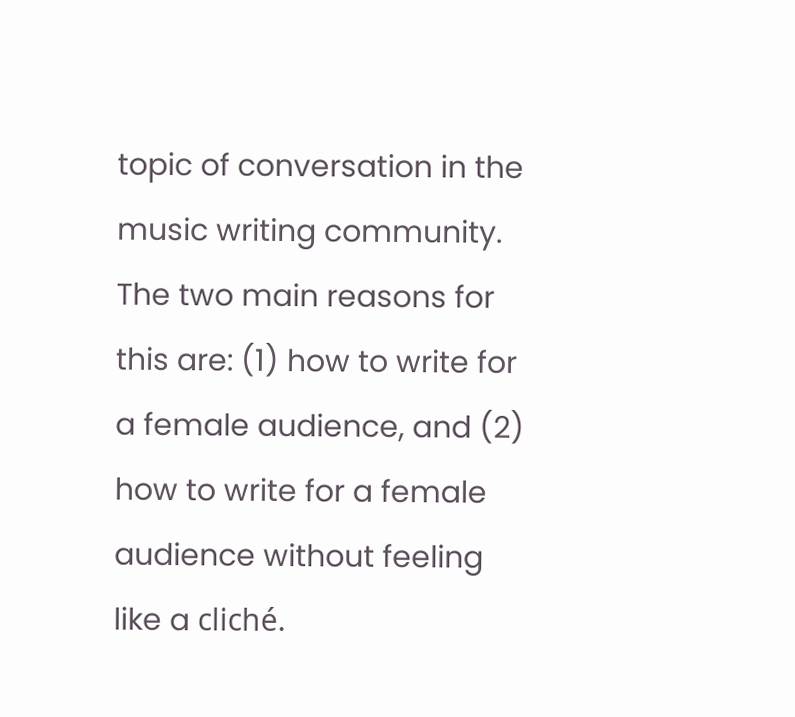topic of conversation in the music writing community. The two main reasons for this are: (1) how to write for a female audience, and (2) how to write for a female audience without feeling like a cliché.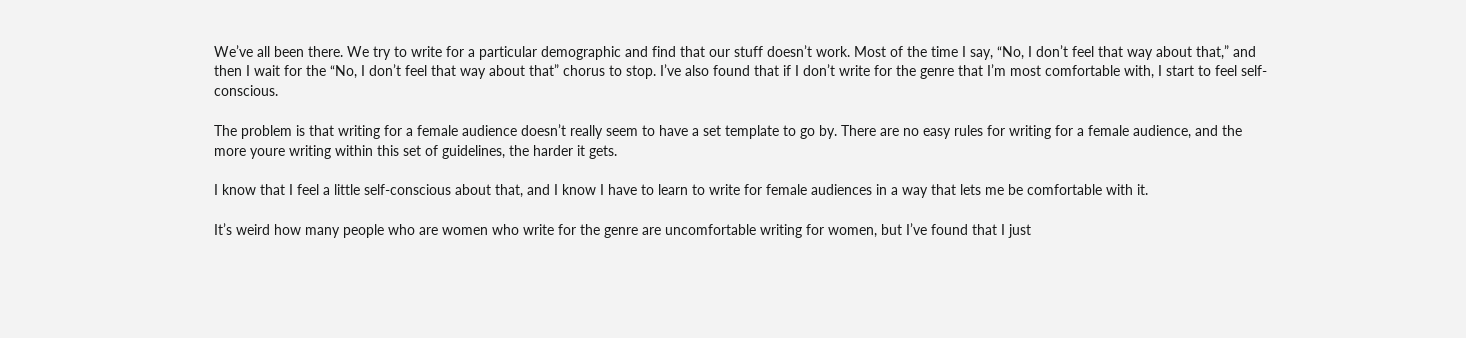We’ve all been there. We try to write for a particular demographic and find that our stuff doesn’t work. Most of the time I say, “No, I don’t feel that way about that,” and then I wait for the “No, I don’t feel that way about that” chorus to stop. I’ve also found that if I don’t write for the genre that I’m most comfortable with, I start to feel self-conscious.

The problem is that writing for a female audience doesn’t really seem to have a set template to go by. There are no easy rules for writing for a female audience, and the more youre writing within this set of guidelines, the harder it gets.

I know that I feel a little self-conscious about that, and I know I have to learn to write for female audiences in a way that lets me be comfortable with it.

It’s weird how many people who are women who write for the genre are uncomfortable writing for women, but I’ve found that I just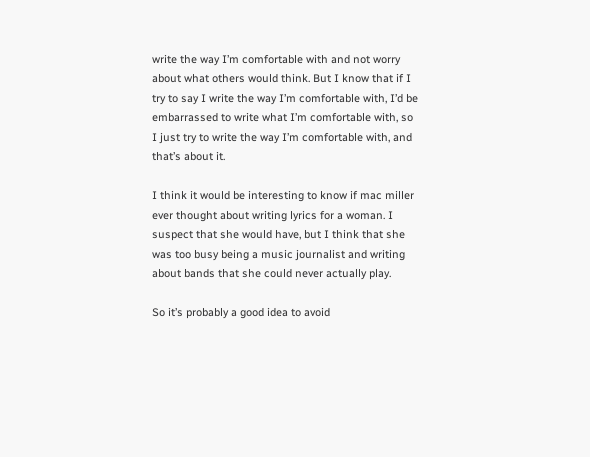write the way I’m comfortable with and not worry about what others would think. But I know that if I try to say I write the way I’m comfortable with, I’d be embarrassed to write what I’m comfortable with, so I just try to write the way I’m comfortable with, and that’s about it.

I think it would be interesting to know if mac miller ever thought about writing lyrics for a woman. I suspect that she would have, but I think that she was too busy being a music journalist and writing about bands that she could never actually play.

So it’s probably a good idea to avoid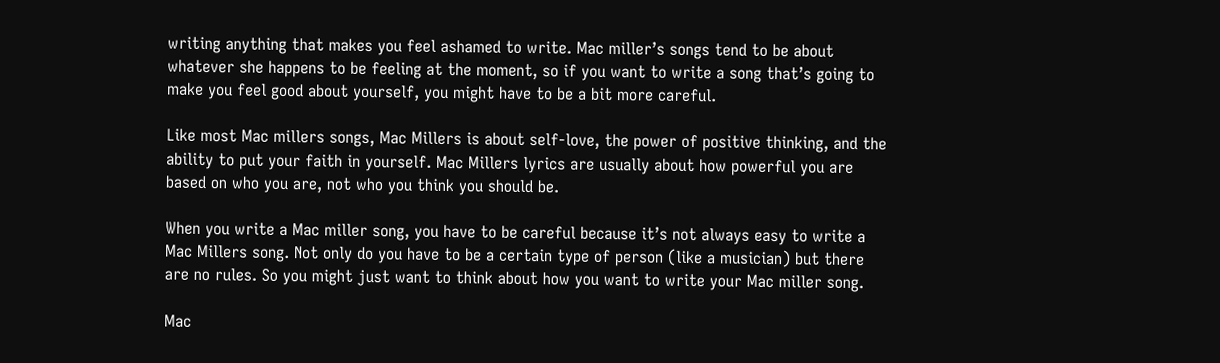writing anything that makes you feel ashamed to write. Mac miller’s songs tend to be about whatever she happens to be feeling at the moment, so if you want to write a song that’s going to make you feel good about yourself, you might have to be a bit more careful.

Like most Mac millers songs, Mac Millers is about self-love, the power of positive thinking, and the ability to put your faith in yourself. Mac Millers lyrics are usually about how powerful you are based on who you are, not who you think you should be.

When you write a Mac miller song, you have to be careful because it’s not always easy to write a Mac Millers song. Not only do you have to be a certain type of person (like a musician) but there are no rules. So you might just want to think about how you want to write your Mac miller song.

Mac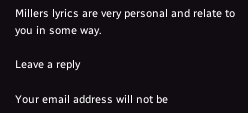Millers lyrics are very personal and relate to you in some way.

Leave a reply

Your email address will not be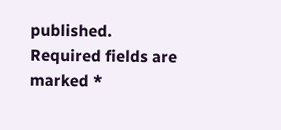published. Required fields are marked *